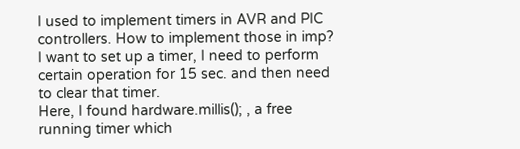I used to implement timers in AVR and PIC controllers. How to implement those in imp?
I want to set up a timer, I need to perform certain operation for 15 sec. and then need to clear that timer.
Here, I found hardware.millis(); , a free running timer which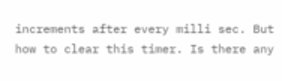increments after every milli sec. But how to clear this timer. Is there any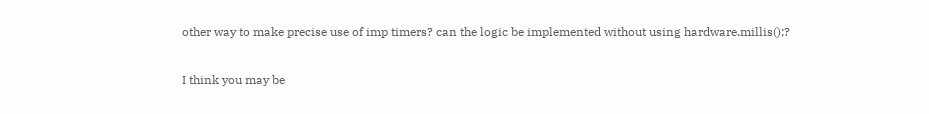other way to make precise use of imp timers? can the logic be implemented without using hardware.millis();?

I think you may be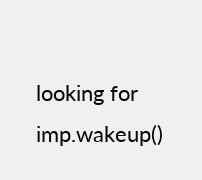looking for imp.wakeup()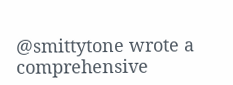@smittytone wrote a comprehensive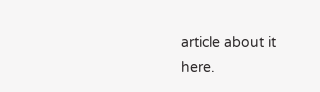article about it here.